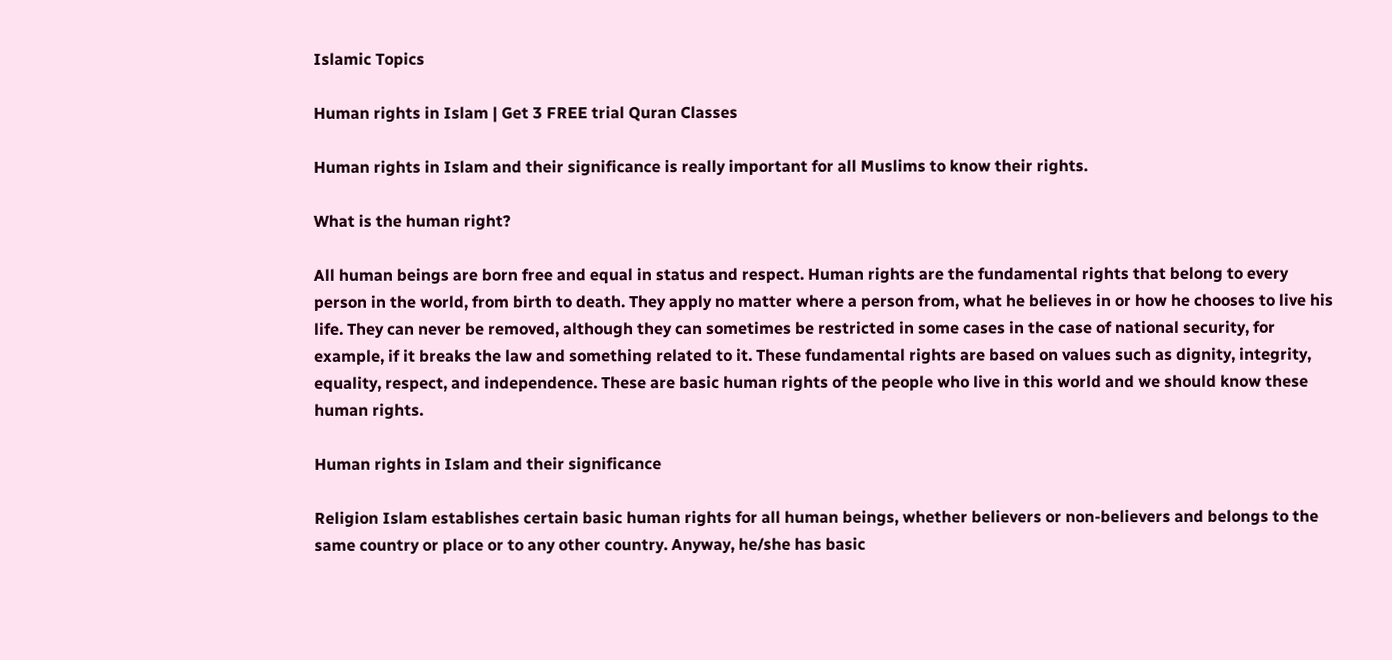Islamic Topics

Human rights in Islam | Get 3 FREE trial Quran Classes

Human rights in Islam and their significance is really important for all Muslims to know their rights.

What is the human right?

All human beings are born free and equal in status and respect. Human rights are the fundamental rights that belong to every person in the world, from birth to death. They apply no matter where a person from, what he believes in or how he chooses to live his life. They can never be removed, although they can sometimes be restricted in some cases in the case of national security, for example, if it breaks the law and something related to it. These fundamental rights are based on values such as dignity, integrity, equality, respect, and independence. These are basic human rights of the people who live in this world and we should know these human rights.

Human rights in Islam and their significance

Religion Islam establishes certain basic human rights for all human beings, whether believers or non-believers and belongs to the same country or place or to any other country. Anyway, he/she has basic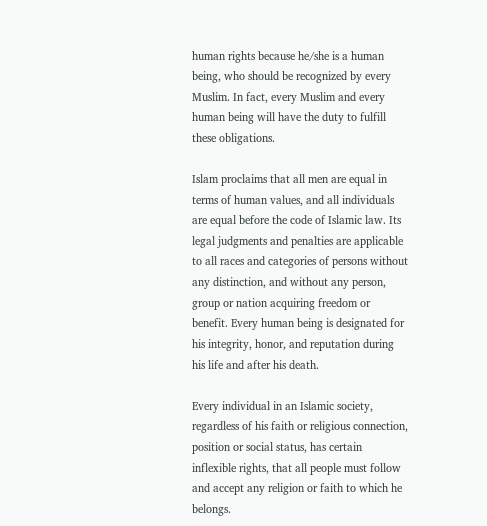human rights because he/she is a human being, who should be recognized by every Muslim. In fact, every Muslim and every human being will have the duty to fulfill these obligations.

Islam proclaims that all men are equal in terms of human values, and all individuals are equal before the code of Islamic law. Its legal judgments and penalties are applicable to all races and categories of persons without any distinction, and without any person, group or nation acquiring freedom or benefit. Every human being is designated for his integrity, honor, and reputation during his life and after his death.

Every individual in an Islamic society, regardless of his faith or religious connection, position or social status, has certain inflexible rights, that all people must follow and accept any religion or faith to which he belongs.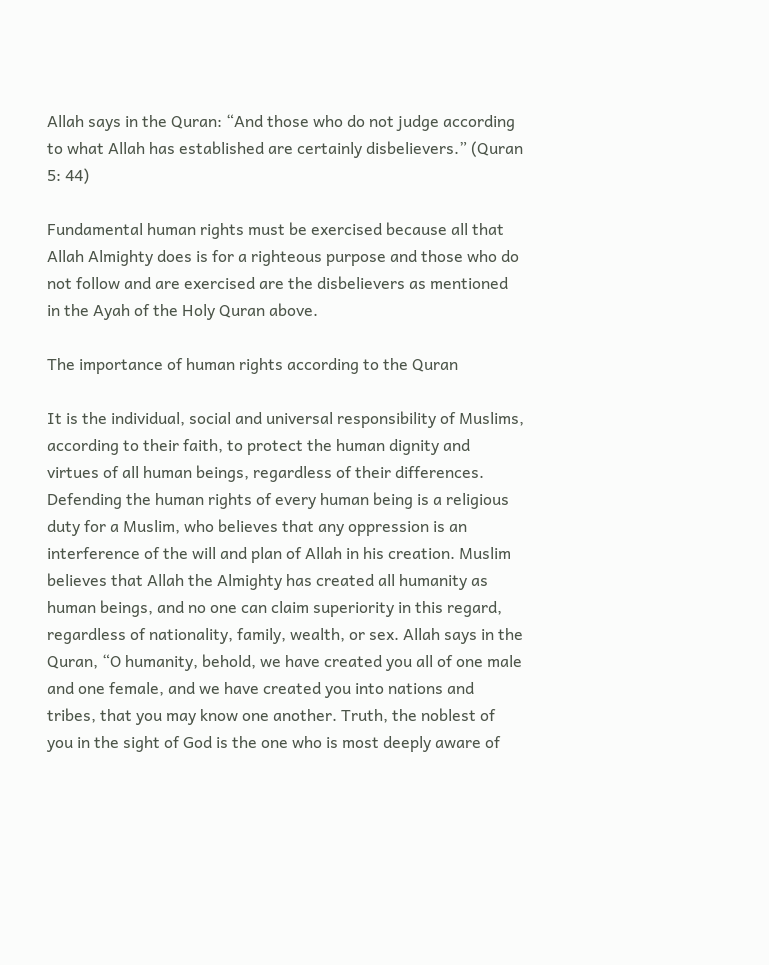Allah says in the Quran: “And those who do not judge according to what Allah has established are certainly disbelievers.” (Quran 5: 44)

Fundamental human rights must be exercised because all that Allah Almighty does is for a righteous purpose and those who do not follow and are exercised are the disbelievers as mentioned in the Ayah of the Holy Quran above.

The importance of human rights according to the Quran

It is the individual, social and universal responsibility of Muslims, according to their faith, to protect the human dignity and virtues of all human beings, regardless of their differences. Defending the human rights of every human being is a religious duty for a Muslim, who believes that any oppression is an interference of the will and plan of Allah in his creation. Muslim believes that Allah the Almighty has created all humanity as human beings, and no one can claim superiority in this regard, regardless of nationality, family, wealth, or sex. Allah says in the Quran, “O humanity, behold, we have created you all of one male and one female, and we have created you into nations and tribes, that you may know one another. Truth, the noblest of you in the sight of God is the one who is most deeply aware of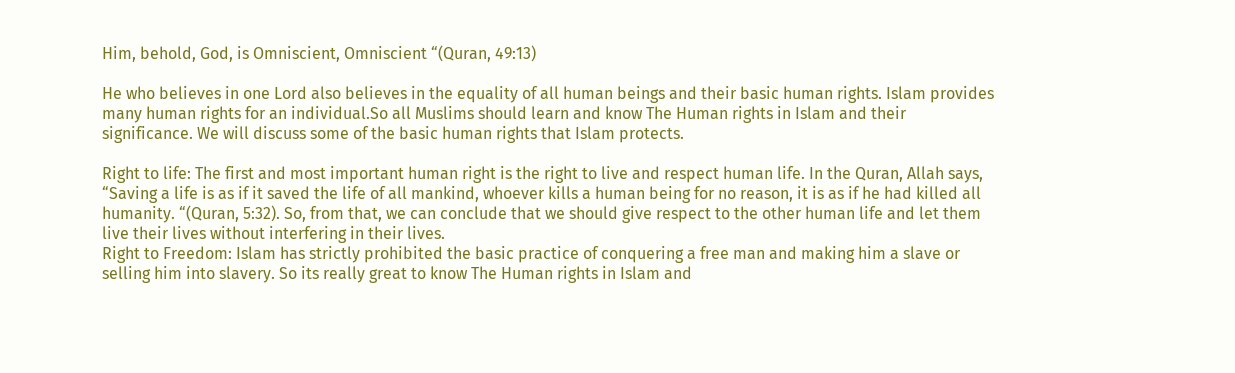Him, behold, God, is Omniscient, Omniscient “(Quran, 49:13)

He who believes in one Lord also believes in the equality of all human beings and their basic human rights. Islam provides many human rights for an individual.So all Muslims should learn and know The Human rights in Islam and their significance. We will discuss some of the basic human rights that Islam protects.

Right to life: The first and most important human right is the right to live and respect human life. In the Quran, Allah says, “Saving a life is as if it saved the life of all mankind, whoever kills a human being for no reason, it is as if he had killed all humanity. “(Quran, 5:32). So, from that, we can conclude that we should give respect to the other human life and let them live their lives without interfering in their lives.
Right to Freedom: Islam has strictly prohibited the basic practice of conquering a free man and making him a slave or selling him into slavery. So its really great to know The Human rights in Islam and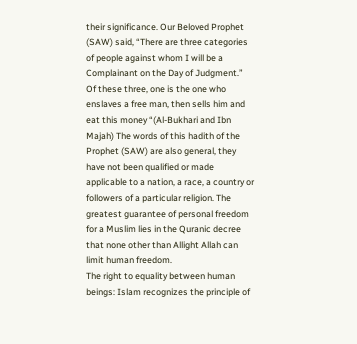their significance. Our Beloved Prophet (SAW) said, “There are three categories of people against whom I will be a Complainant on the Day of Judgment.” Of these three, one is the one who enslaves a free man, then sells him and eat this money “(Al-Bukhari and Ibn Majah) The words of this hadith of the Prophet (SAW) are also general, they have not been qualified or made applicable to a nation, a race, a country or followers of a particular religion. The greatest guarantee of personal freedom for a Muslim lies in the Quranic decree that none other than Allight Allah can limit human freedom.
The right to equality between human beings: Islam recognizes the principle of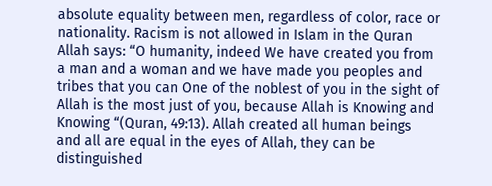absolute equality between men, regardless of color, race or nationality. Racism is not allowed in Islam in the Quran Allah says: “O humanity, indeed We have created you from a man and a woman and we have made you peoples and tribes that you can One of the noblest of you in the sight of Allah is the most just of you, because Allah is Knowing and Knowing “(Quran, 49:13). Allah created all human beings and all are equal in the eyes of Allah, they can be distinguished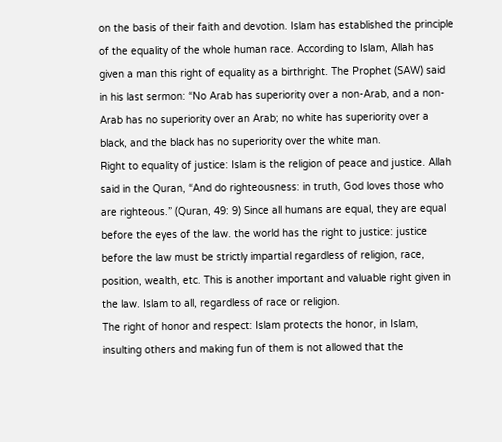on the basis of their faith and devotion. Islam has established the principle of the equality of the whole human race. According to Islam, Allah has given a man this right of equality as a birthright. The Prophet (SAW) said in his last sermon: “No Arab has superiority over a non-Arab, and a non-Arab has no superiority over an Arab; no white has superiority over a black, and the black has no superiority over the white man.
Right to equality of justice: Islam is the religion of peace and justice. Allah said in the Quran, “And do righteousness: in truth, God loves those who are righteous.” (Quran, 49: 9) Since all humans are equal, they are equal before the eyes of the law. the world has the right to justice: justice before the law must be strictly impartial regardless of religion, race, position, wealth, etc. This is another important and valuable right given in the law. Islam to all, regardless of race or religion.
The right of honor and respect: Islam protects the honor, in Islam, insulting others and making fun of them is not allowed that the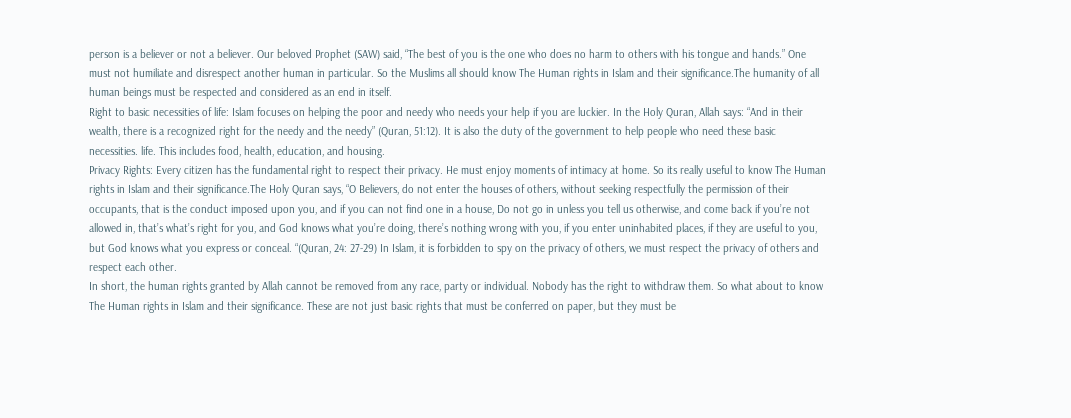person is a believer or not a believer. Our beloved Prophet (SAW) said, “The best of you is the one who does no harm to others with his tongue and hands.” One must not humiliate and disrespect another human in particular. So the Muslims all should know The Human rights in Islam and their significance.The humanity of all human beings must be respected and considered as an end in itself.
Right to basic necessities of life: Islam focuses on helping the poor and needy who needs your help if you are luckier. In the Holy Quran, Allah says: “And in their wealth, there is a recognized right for the needy and the needy” (Quran, 51:12). It is also the duty of the government to help people who need these basic necessities. life. This includes food, health, education, and housing.
Privacy Rights: Every citizen has the fundamental right to respect their privacy. He must enjoy moments of intimacy at home. So its really useful to know The Human rights in Islam and their significance.The Holy Quran says, “O Believers, do not enter the houses of others, without seeking respectfully the permission of their occupants, that is the conduct imposed upon you, and if you can not find one in a house, Do not go in unless you tell us otherwise, and come back if you’re not allowed in, that’s what’s right for you, and God knows what you’re doing, there’s nothing wrong with you, if you enter uninhabited places, if they are useful to you, but God knows what you express or conceal. “(Quran, 24: 27-29) In Islam, it is forbidden to spy on the privacy of others, we must respect the privacy of others and respect each other.
In short, the human rights granted by Allah cannot be removed from any race, party or individual. Nobody has the right to withdraw them. So what about to know The Human rights in Islam and their significance. These are not just basic rights that must be conferred on paper, but they must be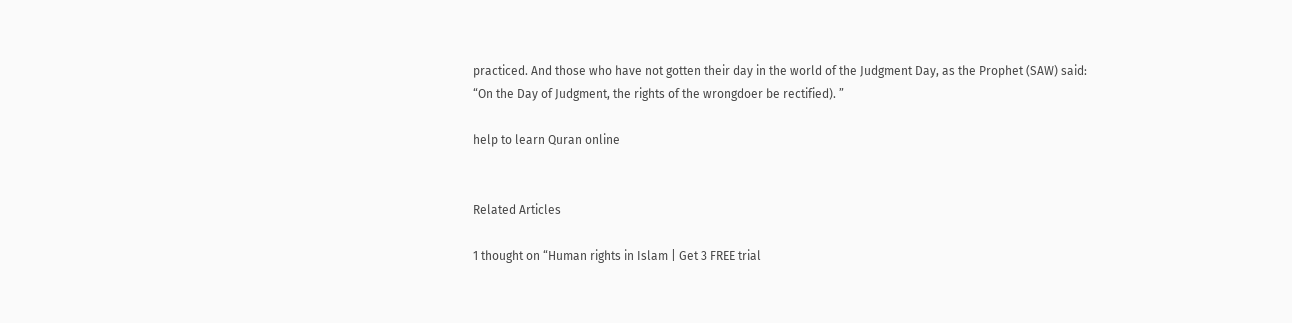practiced. And those who have not gotten their day in the world of the Judgment Day, as the Prophet (SAW) said: “On the Day of Judgment, the rights of the wrongdoer be rectified). ”

help to learn Quran online


Related Articles

1 thought on “Human rights in Islam | Get 3 FREE trial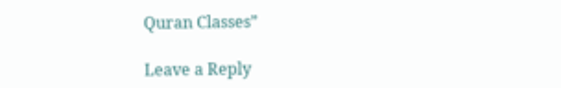Quran Classes”

Leave a Reply